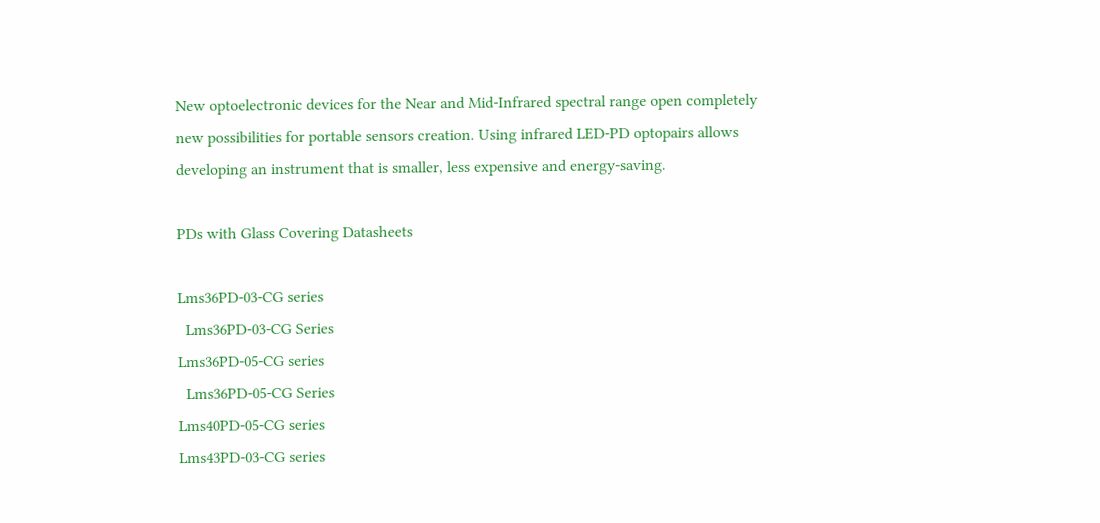New optoelectronic devices for the Near and Mid-Infrared spectral range open completely new possibilities for portable sensors creation. Using infrared LED-PD optopairs allows developing an instrument that is smaller, less expensive and energy-saving.

PDs with Glass Covering Datasheets

Lms36PD-03-CG series
  Lms36PD-03-CG Series
Lms36PD-05-CG series
  Lms36PD-05-CG Series
Lms40PD-05-CG series
Lms43PD-03-CG series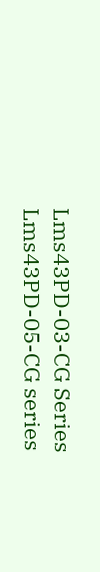Lms43PD-03-CG Series
Lms43PD-05-CG series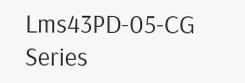Lms43PD-05-CG Series